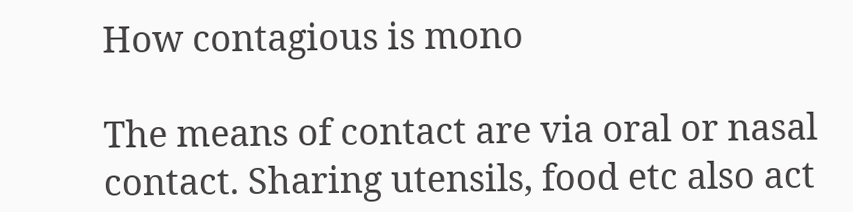How contagious is mono

The means of contact are via oral or nasal contact. Sharing utensils, food etc also act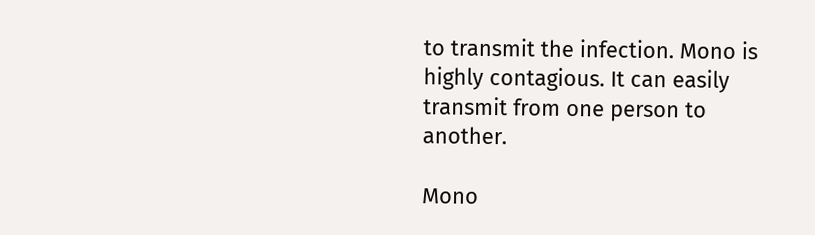to transmit the infection. Mono is highly contagious. It can easily transmit from one person to another.

Mono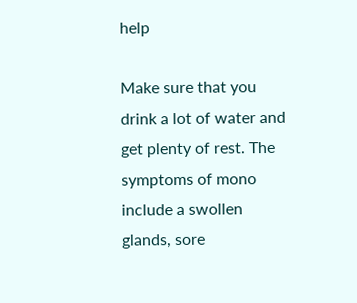help

Make sure that you drink a lot of water and get plenty of rest. The symptoms of mono include a swollen glands, sore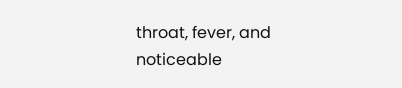throat, fever, and noticeable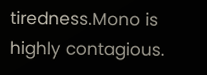tiredness.Mono is highly contagious.